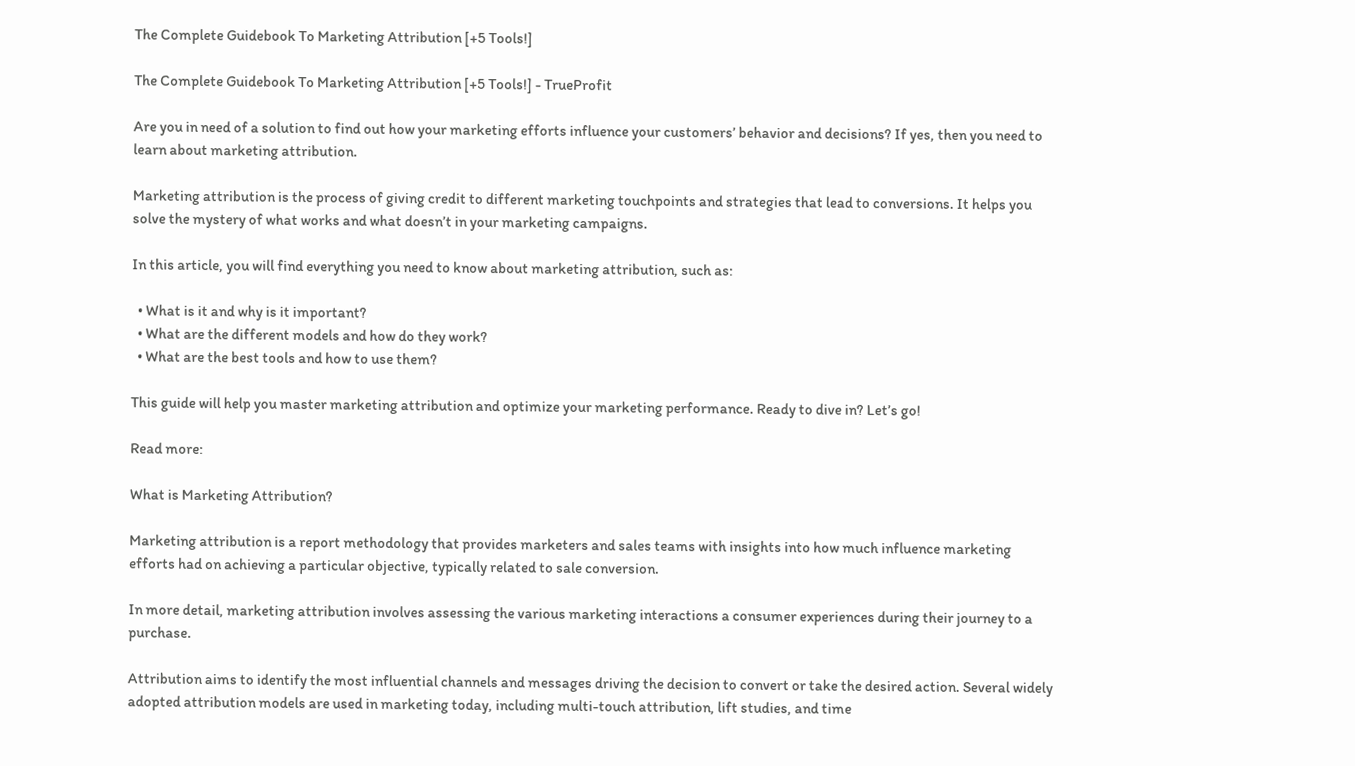The Complete Guidebook To Marketing Attribution [+5 Tools!]

The Complete Guidebook To Marketing Attribution [+5 Tools!] - TrueProfit

Are you in need of a solution to find out how your marketing efforts influence your customers’ behavior and decisions? If yes, then you need to learn about marketing attribution.

Marketing attribution is the process of giving credit to different marketing touchpoints and strategies that lead to conversions. It helps you solve the mystery of what works and what doesn’t in your marketing campaigns.

In this article, you will find everything you need to know about marketing attribution, such as:

  • What is it and why is it important?
  • What are the different models and how do they work?
  • What are the best tools and how to use them?

This guide will help you master marketing attribution and optimize your marketing performance. Ready to dive in? Let’s go!

Read more:

What is Marketing Attribution?

Marketing attribution is a report methodology that provides marketers and sales teams with insights into how much influence marketing efforts had on achieving a particular objective, typically related to sale conversion.

In more detail, marketing attribution involves assessing the various marketing interactions a consumer experiences during their journey to a purchase.

Attribution aims to identify the most influential channels and messages driving the decision to convert or take the desired action. Several widely adopted attribution models are used in marketing today, including multi-touch attribution, lift studies, and time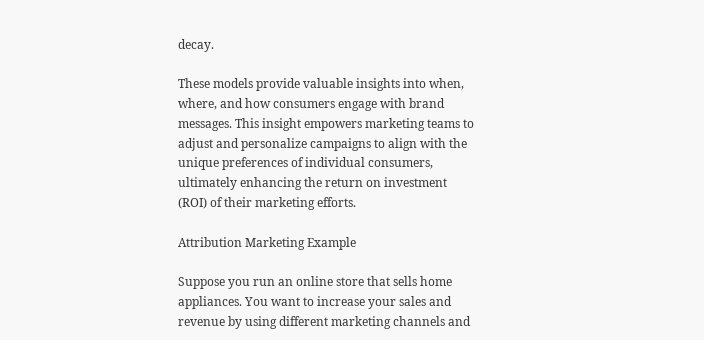decay.

These models provide valuable insights into when, where, and how consumers engage with brand messages. This insight empowers marketing teams to adjust and personalize campaigns to align with the unique preferences of individual consumers, ultimately enhancing the return on investment (ROI) of their marketing efforts.

Attribution Marketing Example

Suppose you run an online store that sells home appliances. You want to increase your sales and revenue by using different marketing channels and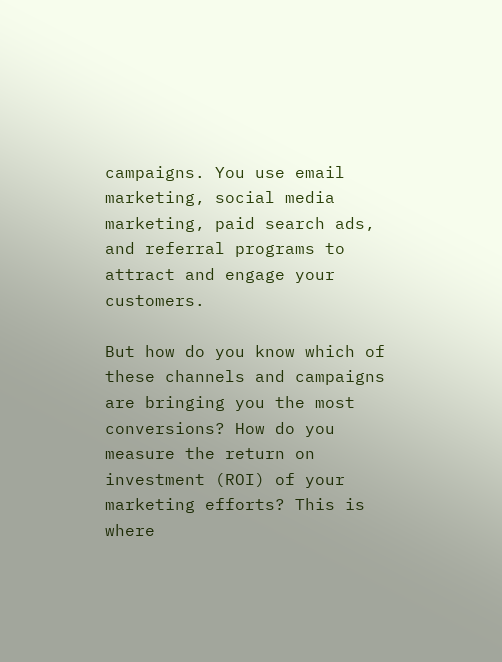campaigns. You use email marketing, social media marketing, paid search ads, and referral programs to attract and engage your customers.

But how do you know which of these channels and campaigns are bringing you the most conversions? How do you measure the return on investment (ROI) of your marketing efforts? This is where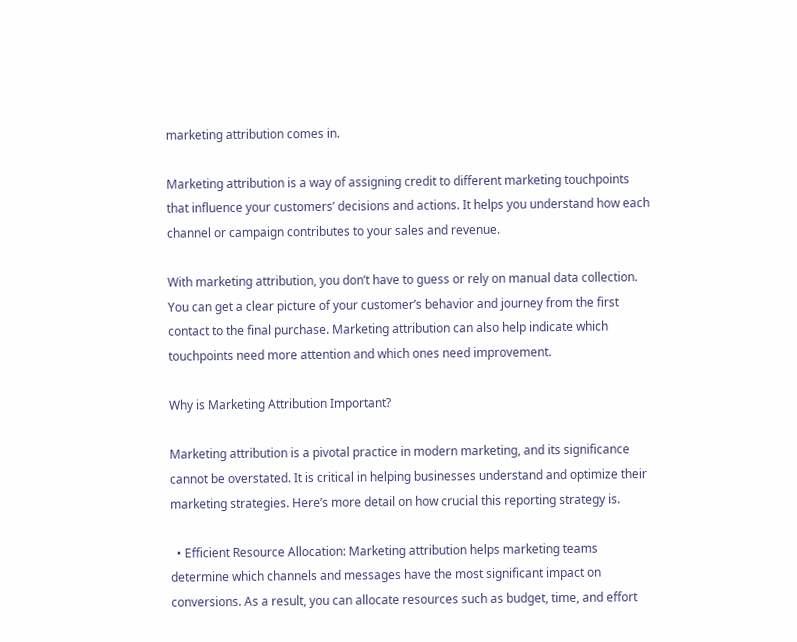marketing attribution comes in.

Marketing attribution is a way of assigning credit to different marketing touchpoints that influence your customers’ decisions and actions. It helps you understand how each channel or campaign contributes to your sales and revenue.

With marketing attribution, you don’t have to guess or rely on manual data collection. You can get a clear picture of your customer’s behavior and journey from the first contact to the final purchase. Marketing attribution can also help indicate which touchpoints need more attention and which ones need improvement.

Why is Marketing Attribution Important?

Marketing attribution is a pivotal practice in modern marketing, and its significance cannot be overstated. It is critical in helping businesses understand and optimize their marketing strategies. Here’s more detail on how crucial this reporting strategy is.

  • Efficient Resource Allocation: Marketing attribution helps marketing teams determine which channels and messages have the most significant impact on conversions. As a result, you can allocate resources such as budget, time, and effort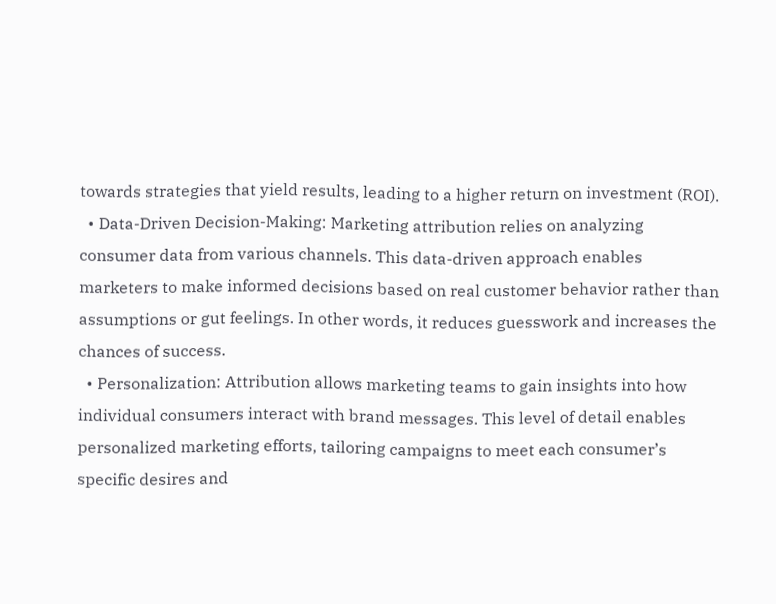towards strategies that yield results, leading to a higher return on investment (ROI).
  • Data-Driven Decision-Making: Marketing attribution relies on analyzing consumer data from various channels. This data-driven approach enables marketers to make informed decisions based on real customer behavior rather than assumptions or gut feelings. In other words, it reduces guesswork and increases the chances of success.
  • Personalization: Attribution allows marketing teams to gain insights into how individual consumers interact with brand messages. This level of detail enables personalized marketing efforts, tailoring campaigns to meet each consumer’s specific desires and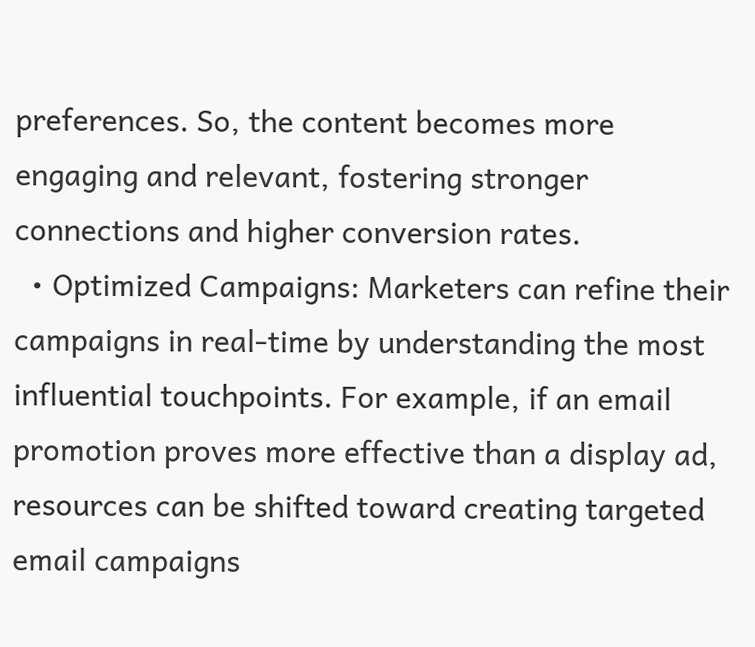preferences. So, the content becomes more engaging and relevant, fostering stronger connections and higher conversion rates.
  • Optimized Campaigns: Marketers can refine their campaigns in real-time by understanding the most influential touchpoints. For example, if an email promotion proves more effective than a display ad, resources can be shifted toward creating targeted email campaigns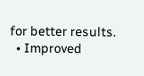for better results.
  • Improved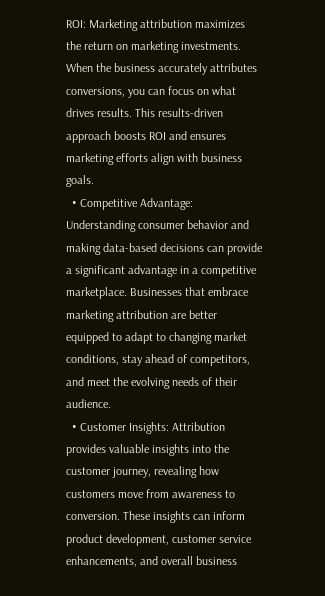ROI: Marketing attribution maximizes the return on marketing investments. When the business accurately attributes conversions, you can focus on what drives results. This results-driven approach boosts ROI and ensures marketing efforts align with business goals.
  • Competitive Advantage: Understanding consumer behavior and making data-based decisions can provide a significant advantage in a competitive marketplace. Businesses that embrace marketing attribution are better equipped to adapt to changing market conditions, stay ahead of competitors, and meet the evolving needs of their audience.
  • Customer Insights: Attribution provides valuable insights into the customer journey, revealing how customers move from awareness to conversion. These insights can inform product development, customer service enhancements, and overall business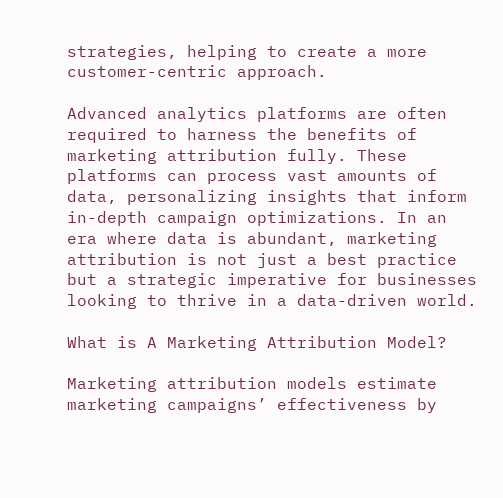strategies, helping to create a more customer-centric approach.

Advanced analytics platforms are often required to harness the benefits of marketing attribution fully. These platforms can process vast amounts of data, personalizing insights that inform in-depth campaign optimizations. In an era where data is abundant, marketing attribution is not just a best practice but a strategic imperative for businesses looking to thrive in a data-driven world.

What is A Marketing Attribution Model?

Marketing attribution models estimate marketing campaigns’ effectiveness by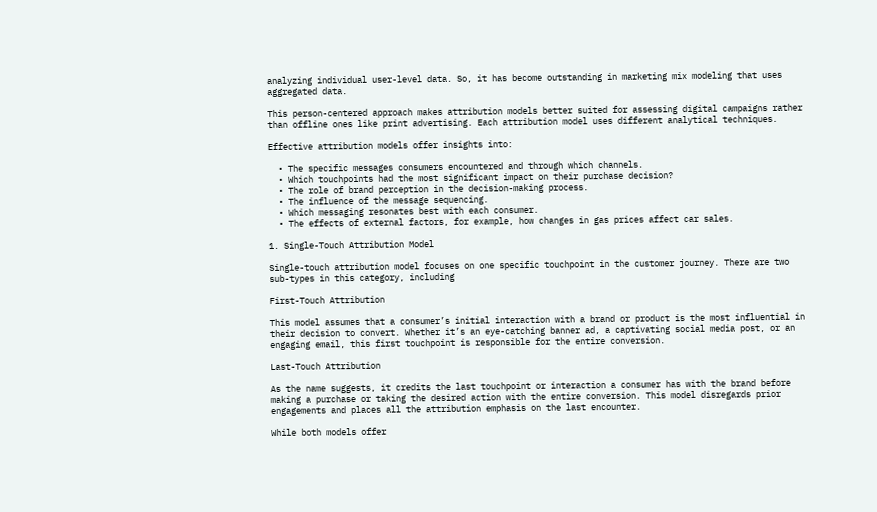analyzing individual user-level data. So, it has become outstanding in marketing mix modeling that uses aggregated data.

This person-centered approach makes attribution models better suited for assessing digital campaigns rather than offline ones like print advertising. Each attribution model uses different analytical techniques.

Effective attribution models offer insights into:

  • The specific messages consumers encountered and through which channels.
  • Which touchpoints had the most significant impact on their purchase decision?
  • The role of brand perception in the decision-making process.
  • The influence of the message sequencing.
  • Which messaging resonates best with each consumer.
  • The effects of external factors, for example, how changes in gas prices affect car sales.

1. Single-Touch Attribution Model

Single-touch attribution model focuses on one specific touchpoint in the customer journey. There are two sub-types in this category, including

First-Touch Attribution

This model assumes that a consumer’s initial interaction with a brand or product is the most influential in their decision to convert. Whether it’s an eye-catching banner ad, a captivating social media post, or an engaging email, this first touchpoint is responsible for the entire conversion.

Last-Touch Attribution

As the name suggests, it credits the last touchpoint or interaction a consumer has with the brand before making a purchase or taking the desired action with the entire conversion. This model disregards prior engagements and places all the attribution emphasis on the last encounter.

While both models offer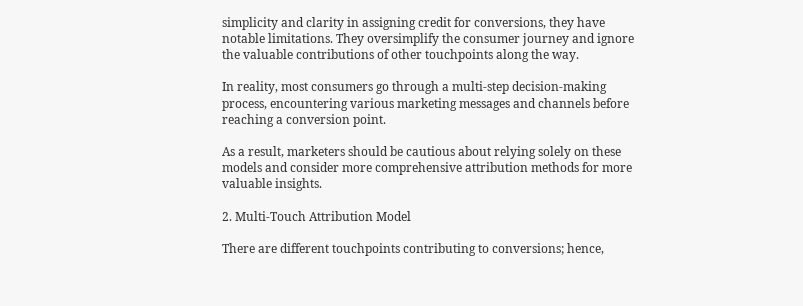simplicity and clarity in assigning credit for conversions, they have notable limitations. They oversimplify the consumer journey and ignore the valuable contributions of other touchpoints along the way.

In reality, most consumers go through a multi-step decision-making process, encountering various marketing messages and channels before reaching a conversion point.

As a result, marketers should be cautious about relying solely on these models and consider more comprehensive attribution methods for more valuable insights.

2. Multi-Touch Attribution Model

There are different touchpoints contributing to conversions; hence,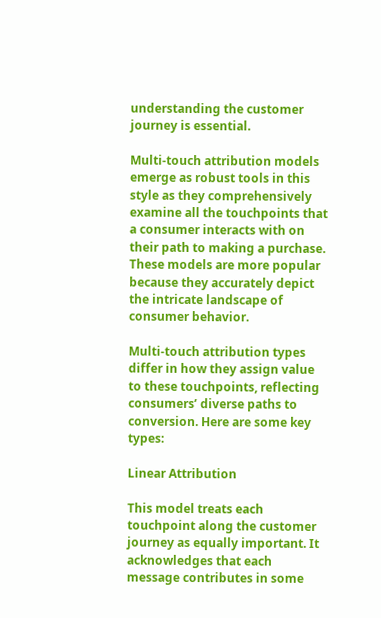understanding the customer journey is essential.

Multi-touch attribution models emerge as robust tools in this style as they comprehensively examine all the touchpoints that a consumer interacts with on their path to making a purchase. These models are more popular because they accurately depict the intricate landscape of consumer behavior.

Multi-touch attribution types differ in how they assign value to these touchpoints, reflecting consumers’ diverse paths to conversion. Here are some key types:

Linear Attribution

This model treats each touchpoint along the customer journey as equally important. It acknowledges that each message contributes in some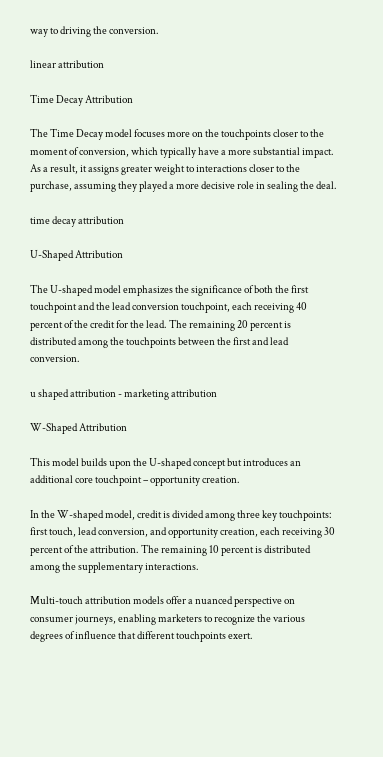way to driving the conversion.

linear attribution

Time Decay Attribution

The Time Decay model focuses more on the touchpoints closer to the moment of conversion, which typically have a more substantial impact. As a result, it assigns greater weight to interactions closer to the purchase, assuming they played a more decisive role in sealing the deal.

time decay attribution

U-Shaped Attribution

The U-shaped model emphasizes the significance of both the first touchpoint and the lead conversion touchpoint, each receiving 40 percent of the credit for the lead. The remaining 20 percent is distributed among the touchpoints between the first and lead conversion.

u shaped attribution - marketing attribution

W-Shaped Attribution

This model builds upon the U-shaped concept but introduces an additional core touchpoint – opportunity creation.

In the W-shaped model, credit is divided among three key touchpoints: first touch, lead conversion, and opportunity creation, each receiving 30 percent of the attribution. The remaining 10 percent is distributed among the supplementary interactions.

Multi-touch attribution models offer a nuanced perspective on consumer journeys, enabling marketers to recognize the various degrees of influence that different touchpoints exert.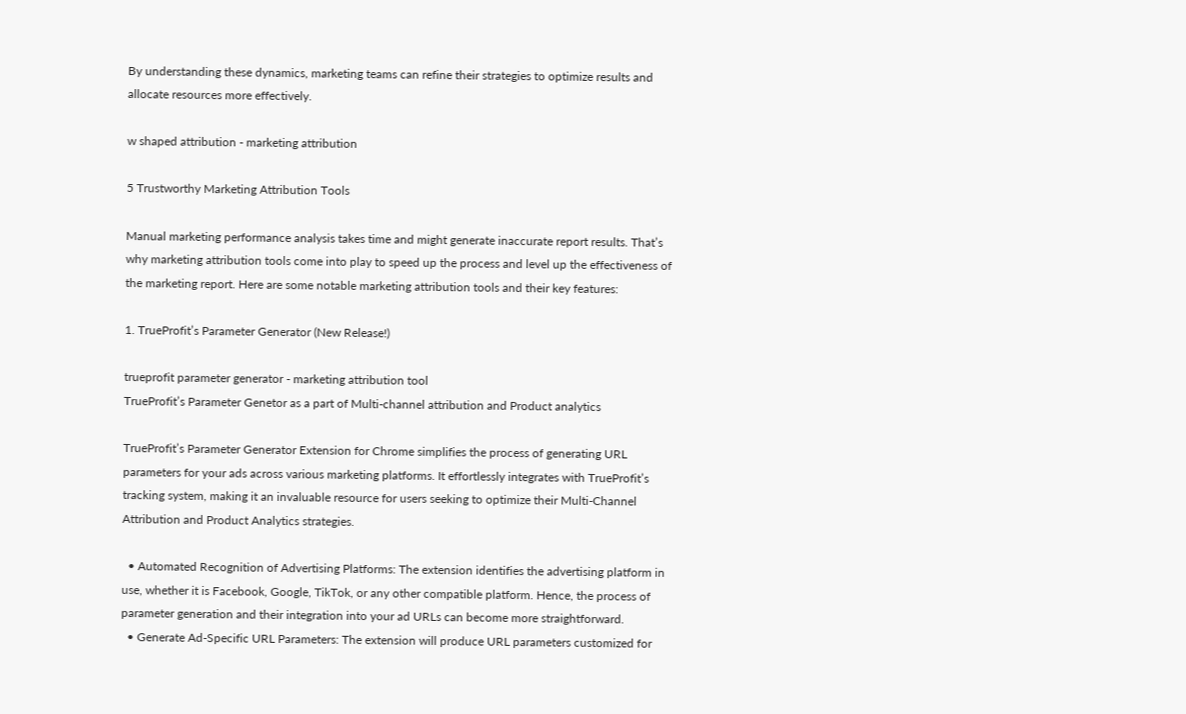By understanding these dynamics, marketing teams can refine their strategies to optimize results and allocate resources more effectively.

w shaped attribution - marketing attribution

5 Trustworthy Marketing Attribution Tools

Manual marketing performance analysis takes time and might generate inaccurate report results. That’s why marketing attribution tools come into play to speed up the process and level up the effectiveness of the marketing report. Here are some notable marketing attribution tools and their key features:

1. TrueProfit’s Parameter Generator (New Release!)

trueprofit parameter generator - marketing attribution tool
TrueProfit’s Parameter Genetor as a part of Multi-channel attribution and Product analytics

TrueProfit’s Parameter Generator Extension for Chrome simplifies the process of generating URL parameters for your ads across various marketing platforms. It effortlessly integrates with TrueProfit’s tracking system, making it an invaluable resource for users seeking to optimize their Multi-Channel Attribution and Product Analytics strategies.

  • Automated Recognition of Advertising Platforms: The extension identifies the advertising platform in use, whether it is Facebook, Google, TikTok, or any other compatible platform. Hence, the process of parameter generation and their integration into your ad URLs can become more straightforward.
  • Generate Ad-Specific URL Parameters: The extension will produce URL parameters customized for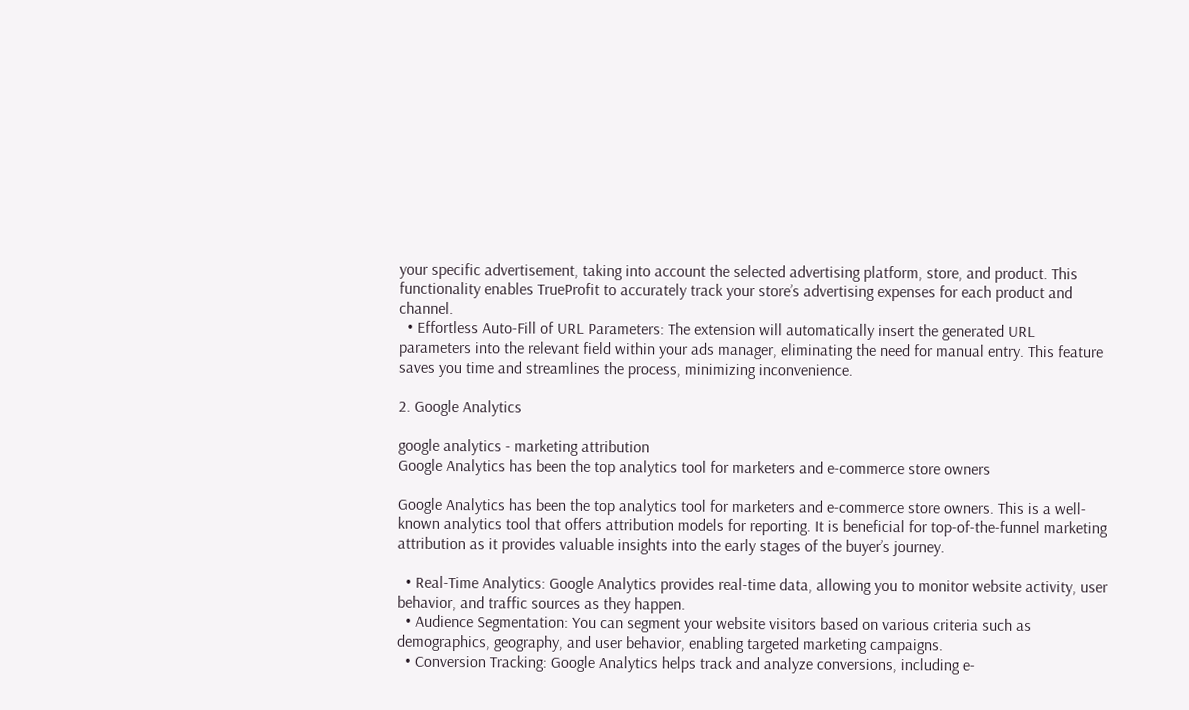your specific advertisement, taking into account the selected advertising platform, store, and product. This functionality enables TrueProfit to accurately track your store’s advertising expenses for each product and channel.
  • Effortless Auto-Fill of URL Parameters: The extension will automatically insert the generated URL parameters into the relevant field within your ads manager, eliminating the need for manual entry. This feature saves you time and streamlines the process, minimizing inconvenience.

2. Google Analytics

google analytics - marketing attribution
Google Analytics has been the top analytics tool for marketers and e-commerce store owners

Google Analytics has been the top analytics tool for marketers and e-commerce store owners. This is a well-known analytics tool that offers attribution models for reporting. It is beneficial for top-of-the-funnel marketing attribution as it provides valuable insights into the early stages of the buyer’s journey.

  • Real-Time Analytics: Google Analytics provides real-time data, allowing you to monitor website activity, user behavior, and traffic sources as they happen.
  • Audience Segmentation: You can segment your website visitors based on various criteria such as demographics, geography, and user behavior, enabling targeted marketing campaigns.
  • Conversion Tracking: Google Analytics helps track and analyze conversions, including e-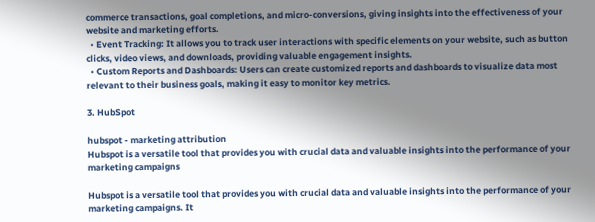commerce transactions, goal completions, and micro-conversions, giving insights into the effectiveness of your website and marketing efforts.
  • Event Tracking: It allows you to track user interactions with specific elements on your website, such as button clicks, video views, and downloads, providing valuable engagement insights.
  • Custom Reports and Dashboards: Users can create customized reports and dashboards to visualize data most relevant to their business goals, making it easy to monitor key metrics.

3. HubSpot

hubspot - marketing attribution
Hubspot is a versatile tool that provides you with crucial data and valuable insights into the performance of your marketing campaigns

Hubspot is a versatile tool that provides you with crucial data and valuable insights into the performance of your marketing campaigns. It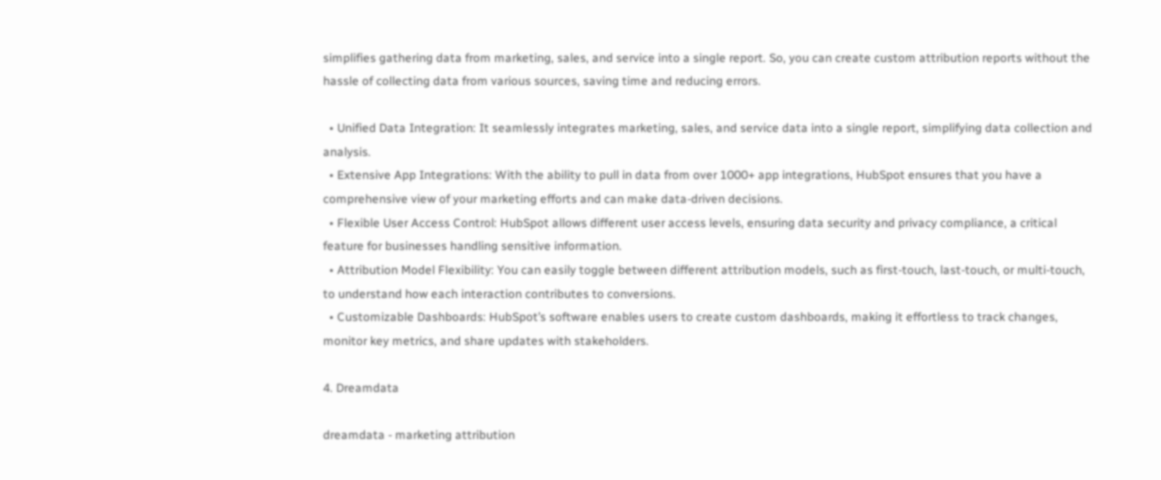simplifies gathering data from marketing, sales, and service into a single report. So, you can create custom attribution reports without the hassle of collecting data from various sources, saving time and reducing errors.

  • Unified Data Integration: It seamlessly integrates marketing, sales, and service data into a single report, simplifying data collection and analysis.
  • Extensive App Integrations: With the ability to pull in data from over 1000+ app integrations, HubSpot ensures that you have a comprehensive view of your marketing efforts and can make data-driven decisions.
  • Flexible User Access Control: HubSpot allows different user access levels, ensuring data security and privacy compliance, a critical feature for businesses handling sensitive information.
  • Attribution Model Flexibility: You can easily toggle between different attribution models, such as first-touch, last-touch, or multi-touch, to understand how each interaction contributes to conversions.
  • Customizable Dashboards: HubSpot’s software enables users to create custom dashboards, making it effortless to track changes, monitor key metrics, and share updates with stakeholders.

4. Dreamdata

dreamdata - marketing attribution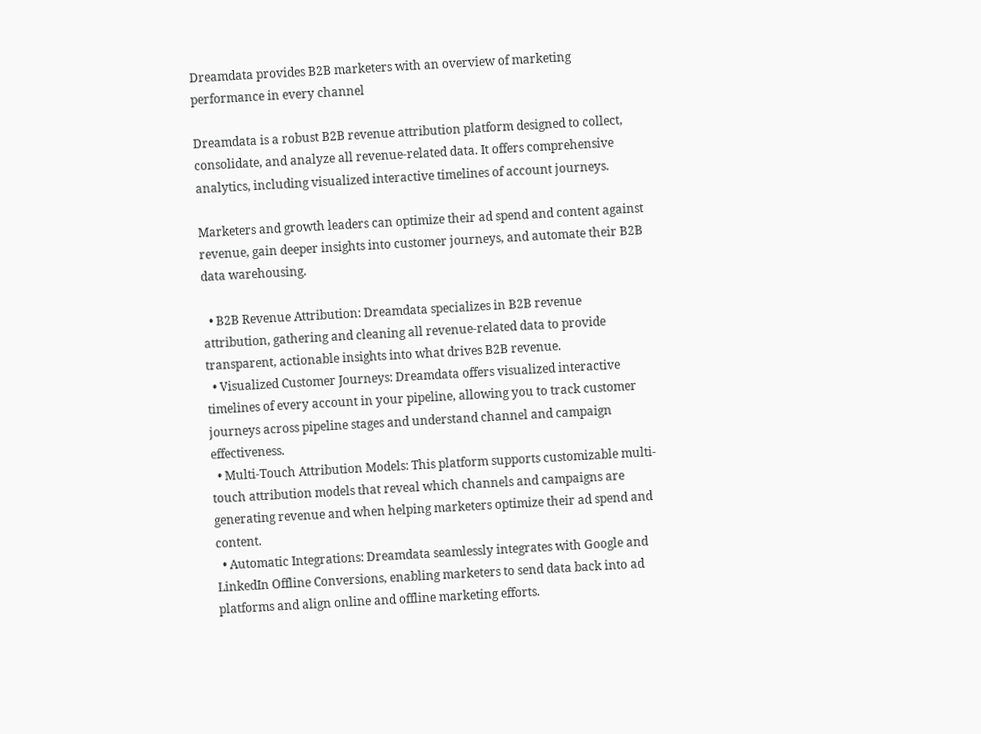Dreamdata provides B2B marketers with an overview of marketing performance in every channel

Dreamdata is a robust B2B revenue attribution platform designed to collect, consolidate, and analyze all revenue-related data. It offers comprehensive analytics, including visualized interactive timelines of account journeys.

Marketers and growth leaders can optimize their ad spend and content against revenue, gain deeper insights into customer journeys, and automate their B2B data warehousing.

  • B2B Revenue Attribution: Dreamdata specializes in B2B revenue attribution, gathering and cleaning all revenue-related data to provide transparent, actionable insights into what drives B2B revenue.
  • Visualized Customer Journeys: Dreamdata offers visualized interactive timelines of every account in your pipeline, allowing you to track customer journeys across pipeline stages and understand channel and campaign effectiveness.
  • Multi-Touch Attribution Models: This platform supports customizable multi-touch attribution models that reveal which channels and campaigns are generating revenue and when helping marketers optimize their ad spend and content.
  • Automatic Integrations: Dreamdata seamlessly integrates with Google and LinkedIn Offline Conversions, enabling marketers to send data back into ad platforms and align online and offline marketing efforts.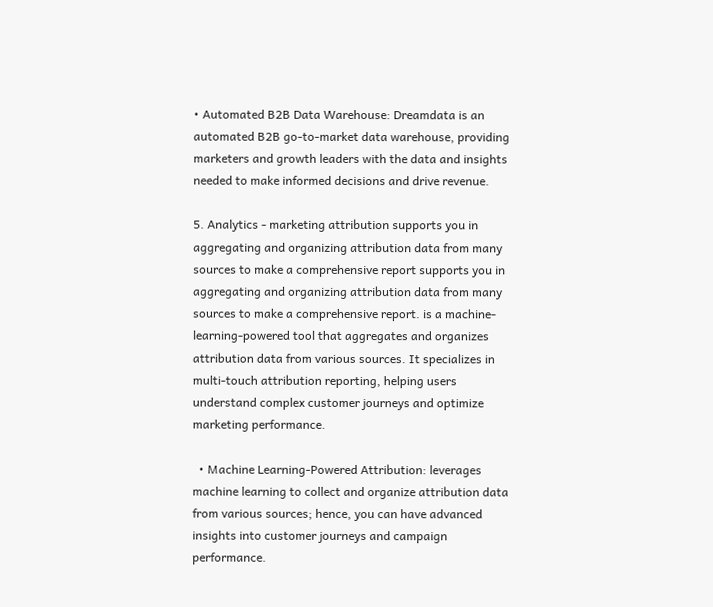• Automated B2B Data Warehouse: Dreamdata is an automated B2B go-to-market data warehouse, providing marketers and growth leaders with the data and insights needed to make informed decisions and drive revenue.

5. Analytics - marketing attribution supports you in aggregating and organizing attribution data from many sources to make a comprehensive report supports you in aggregating and organizing attribution data from many sources to make a comprehensive report. is a machine-learning-powered tool that aggregates and organizes attribution data from various sources. It specializes in multi-touch attribution reporting, helping users understand complex customer journeys and optimize marketing performance.

  • Machine Learning-Powered Attribution: leverages machine learning to collect and organize attribution data from various sources; hence, you can have advanced insights into customer journeys and campaign performance.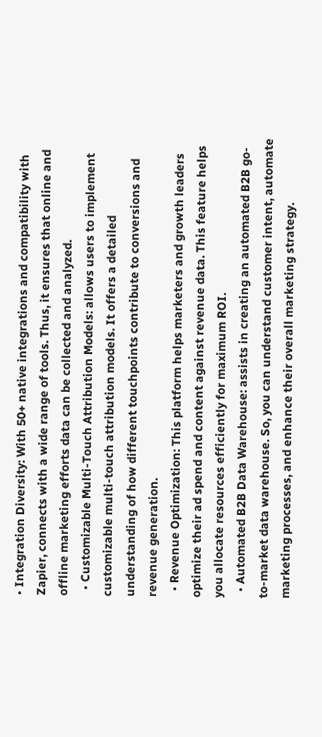• Integration Diversity: With 50+ native integrations and compatibility with Zapier, connects with a wide range of tools. Thus, it ensures that online and offline marketing efforts data can be collected and analyzed.
  • Customizable Multi-Touch Attribution Models: allows users to implement customizable multi-touch attribution models. It offers a detailed understanding of how different touchpoints contribute to conversions and revenue generation.
  • Revenue Optimization: This platform helps marketers and growth leaders optimize their ad spend and content against revenue data. This feature helps you allocate resources efficiently for maximum ROI.
  • Automated B2B Data Warehouse: assists in creating an automated B2B go-to-market data warehouse. So, you can understand customer intent, automate marketing processes, and enhance their overall marketing strategy.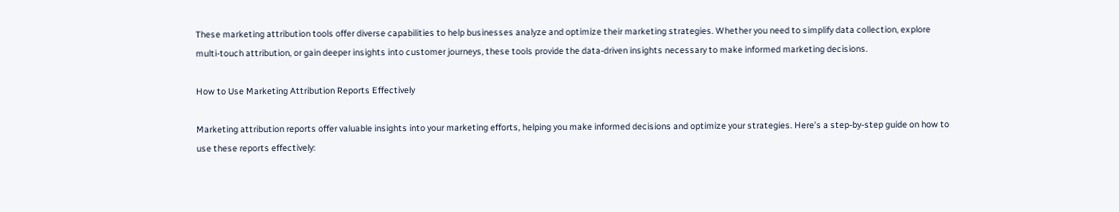These marketing attribution tools offer diverse capabilities to help businesses analyze and optimize their marketing strategies. Whether you need to simplify data collection, explore multi-touch attribution, or gain deeper insights into customer journeys, these tools provide the data-driven insights necessary to make informed marketing decisions.

How to Use Marketing Attribution Reports Effectively

Marketing attribution reports offer valuable insights into your marketing efforts, helping you make informed decisions and optimize your strategies. Here’s a step-by-step guide on how to use these reports effectively: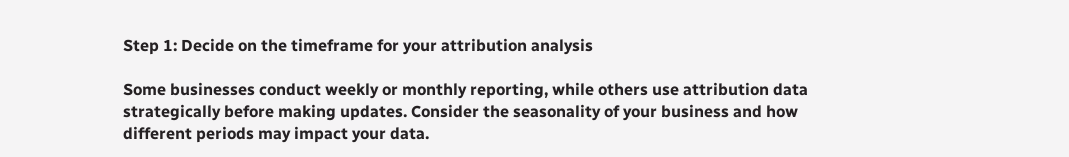Step 1: Decide on the timeframe for your attribution analysis

Some businesses conduct weekly or monthly reporting, while others use attribution data strategically before making updates. Consider the seasonality of your business and how different periods may impact your data.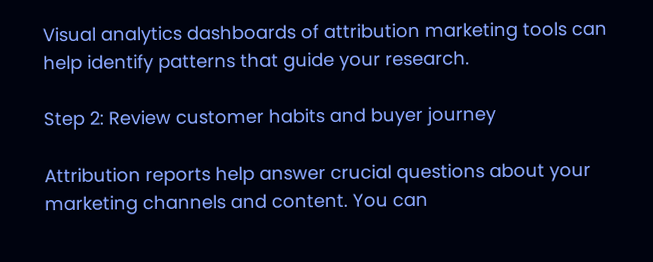Visual analytics dashboards of attribution marketing tools can help identify patterns that guide your research.

Step 2: Review customer habits and buyer journey

Attribution reports help answer crucial questions about your marketing channels and content. You can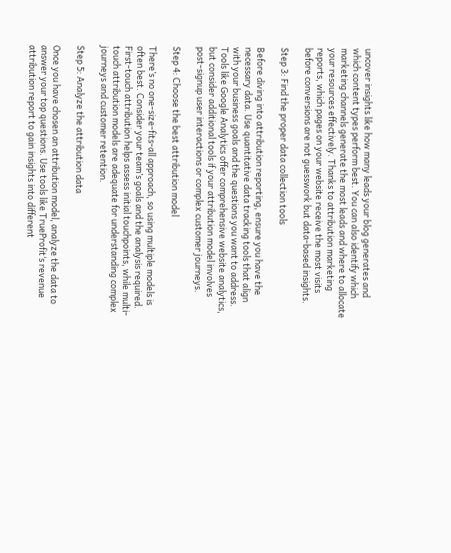uncover insights like how many leads your blog generates and which content types perform best. You can also identify which marketing channels generate the most leads and where to allocate your resources effectively. Thanks to attribution marketing reports, which pages on your website receive the most visits before conversions are not guesswork but data-based insights.

Step 3: Find the proper data collection tools

Before diving into attribution reporting, ensure you have the necessary data. Use quantitative data tracking tools that align with your business goals and the questions you want to address. Tools like Google Analytics offer comprehensive website analytics, but consider additional tools if your attribution model involves post-signup user interactions or complex customer journeys.

Step 4: Choose the best attribution model

There’s no one-size-fits-all approach, so using multiple models is often best. Consider your team’s goals and the analysis required. First-touch attribution helps assess initial touchpoints, while multi-touch attribution models are adequate for understanding complex journeys and customer retention.

Step 5: Analyze the attribution data

Once you have chosen an attribution model, analyze the data to answer your top questions. Use tools like TrueProfit‘s revenue attribution report to gain insights into different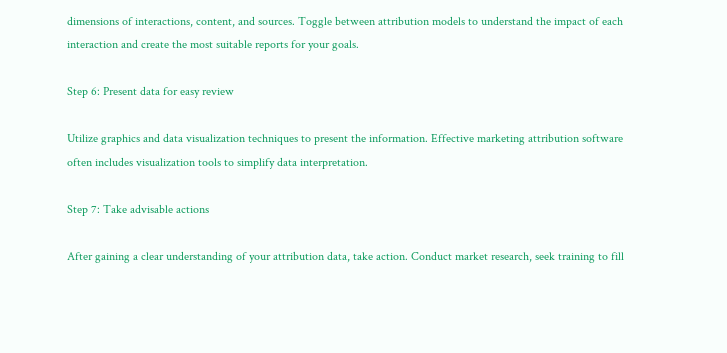dimensions of interactions, content, and sources. Toggle between attribution models to understand the impact of each interaction and create the most suitable reports for your goals.

Step 6: Present data for easy review

Utilize graphics and data visualization techniques to present the information. Effective marketing attribution software often includes visualization tools to simplify data interpretation.

Step 7: Take advisable actions

After gaining a clear understanding of your attribution data, take action. Conduct market research, seek training to fill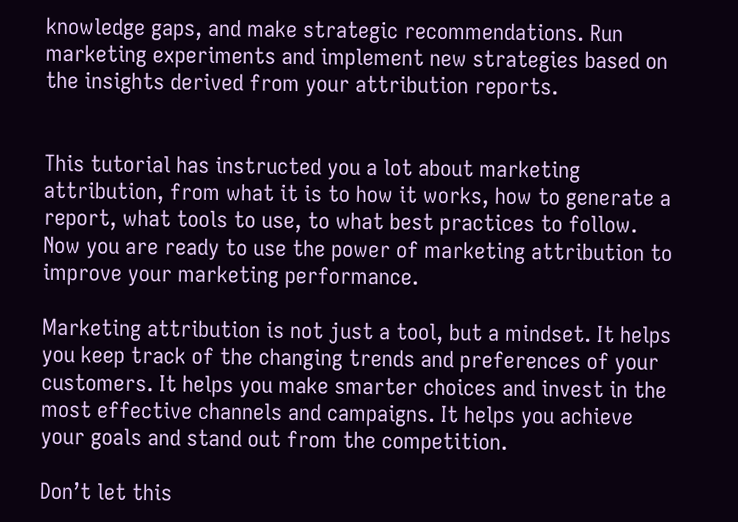knowledge gaps, and make strategic recommendations. Run marketing experiments and implement new strategies based on the insights derived from your attribution reports.


This tutorial has instructed you a lot about marketing attribution, from what it is to how it works, how to generate a report, what tools to use, to what best practices to follow. Now you are ready to use the power of marketing attribution to improve your marketing performance.

Marketing attribution is not just a tool, but a mindset. It helps you keep track of the changing trends and preferences of your customers. It helps you make smarter choices and invest in the most effective channels and campaigns. It helps you achieve your goals and stand out from the competition.

Don’t let this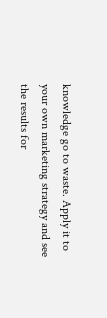knowledge go to waste. Apply it to your own marketing strategy and see the results for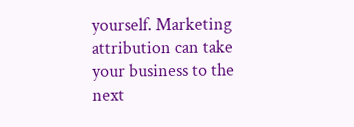yourself. Marketing attribution can take your business to the next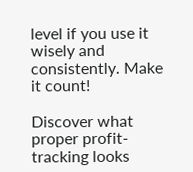level if you use it wisely and consistently. Make it count!

Discover what proper profit-tracking looks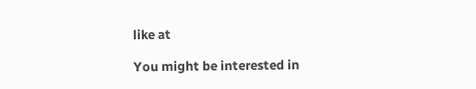like at

You might be interested in